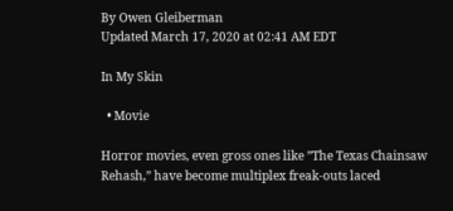By Owen Gleiberman
Updated March 17, 2020 at 02:41 AM EDT

In My Skin

  • Movie

Horror movies, even gross ones like ”The Texas Chainsaw Rehash,” have become multiplex freak-outs laced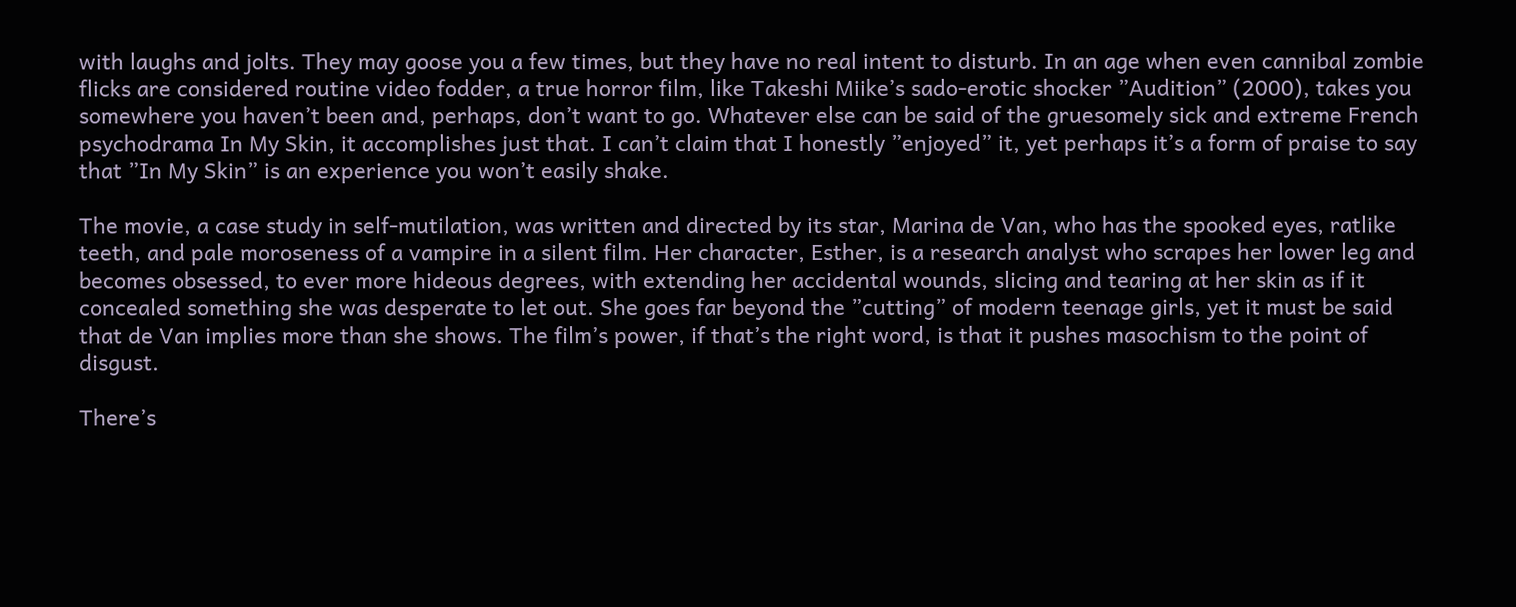with laughs and jolts. They may goose you a few times, but they have no real intent to disturb. In an age when even cannibal zombie flicks are considered routine video fodder, a true horror film, like Takeshi Miike’s sado-erotic shocker ”Audition” (2000), takes you somewhere you haven’t been and, perhaps, don’t want to go. Whatever else can be said of the gruesomely sick and extreme French psychodrama In My Skin, it accomplishes just that. I can’t claim that I honestly ”enjoyed” it, yet perhaps it’s a form of praise to say that ”In My Skin” is an experience you won’t easily shake.

The movie, a case study in self-mutilation, was written and directed by its star, Marina de Van, who has the spooked eyes, ratlike teeth, and pale moroseness of a vampire in a silent film. Her character, Esther, is a research analyst who scrapes her lower leg and becomes obsessed, to ever more hideous degrees, with extending her accidental wounds, slicing and tearing at her skin as if it concealed something she was desperate to let out. She goes far beyond the ”cutting” of modern teenage girls, yet it must be said that de Van implies more than she shows. The film’s power, if that’s the right word, is that it pushes masochism to the point of disgust.

There’s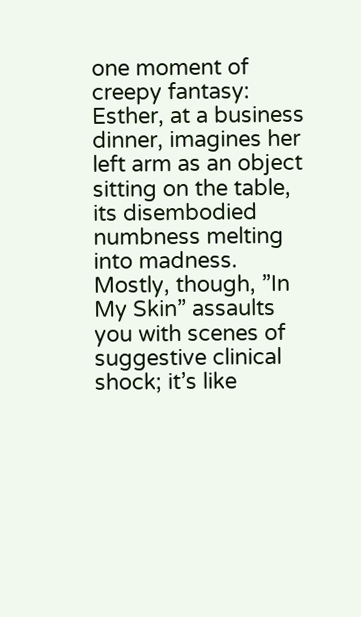one moment of creepy fantasy: Esther, at a business dinner, imagines her left arm as an object sitting on the table, its disembodied numbness melting into madness. Mostly, though, ”In My Skin” assaults you with scenes of suggestive clinical shock; it’s like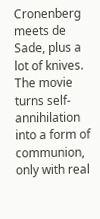Cronenberg meets de Sade, plus a lot of knives. The movie turns self-annihilation into a form of communion, only with real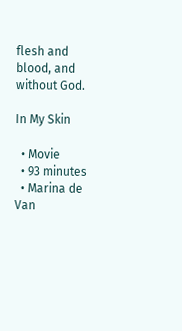flesh and blood, and without God.

In My Skin

  • Movie
  • 93 minutes
  • Marina de Van